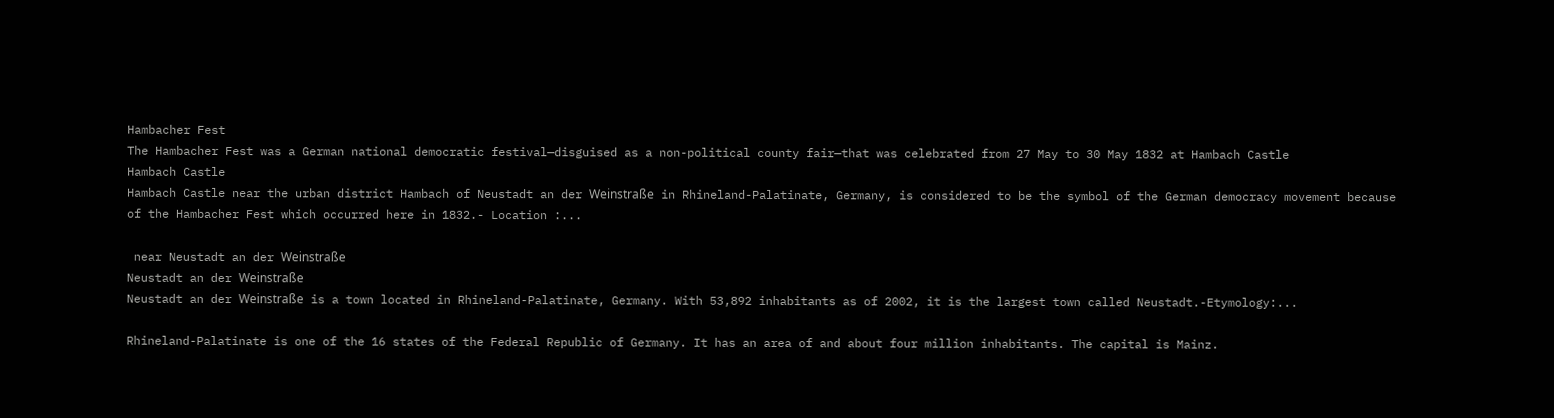Hambacher Fest
The Hambacher Fest was a German national democratic festival—disguised as a non-political county fair—that was celebrated from 27 May to 30 May 1832 at Hambach Castle
Hambach Castle
Hambach Castle near the urban district Hambach of Neustadt an der Weinstraße in Rhineland-Palatinate, Germany, is considered to be the symbol of the German democracy movement because of the Hambacher Fest which occurred here in 1832.- Location :...

 near Neustadt an der Weinstraße
Neustadt an der Weinstraße
Neustadt an der Weinstraße is a town located in Rhineland-Palatinate, Germany. With 53,892 inhabitants as of 2002, it is the largest town called Neustadt.-Etymology:...

Rhineland-Palatinate is one of the 16 states of the Federal Republic of Germany. It has an area of and about four million inhabitants. The capital is Mainz.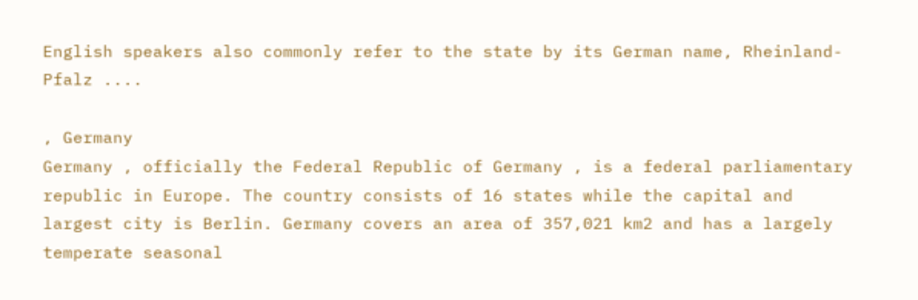English speakers also commonly refer to the state by its German name, Rheinland-Pfalz ....

, Germany
Germany , officially the Federal Republic of Germany , is a federal parliamentary republic in Europe. The country consists of 16 states while the capital and largest city is Berlin. Germany covers an area of 357,021 km2 and has a largely temperate seasonal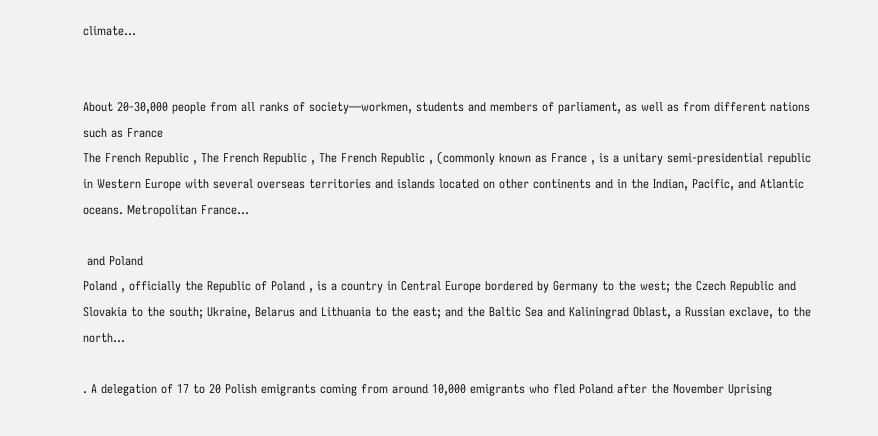climate...


About 20-30,000 people from all ranks of society—workmen, students and members of parliament, as well as from different nations such as France
The French Republic , The French Republic , The French Republic , (commonly known as France , is a unitary semi-presidential republic in Western Europe with several overseas territories and islands located on other continents and in the Indian, Pacific, and Atlantic oceans. Metropolitan France...

 and Poland
Poland , officially the Republic of Poland , is a country in Central Europe bordered by Germany to the west; the Czech Republic and Slovakia to the south; Ukraine, Belarus and Lithuania to the east; and the Baltic Sea and Kaliningrad Oblast, a Russian exclave, to the north...

. A delegation of 17 to 20 Polish emigrants coming from around 10,000 emigrants who fled Poland after the November Uprising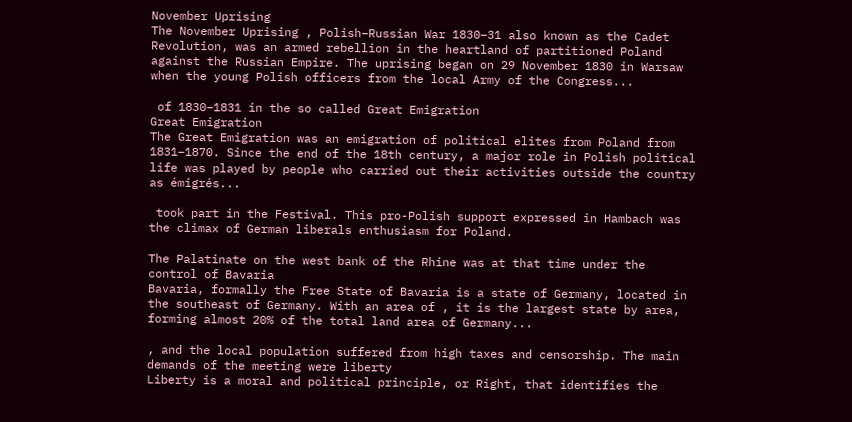November Uprising
The November Uprising , Polish–Russian War 1830–31 also known as the Cadet Revolution, was an armed rebellion in the heartland of partitioned Poland against the Russian Empire. The uprising began on 29 November 1830 in Warsaw when the young Polish officers from the local Army of the Congress...

 of 1830–1831 in the so called Great Emigration
Great Emigration
The Great Emigration was an emigration of political elites from Poland from 1831–1870. Since the end of the 18th century, a major role in Polish political life was played by people who carried out their activities outside the country as émigrés...

 took part in the Festival. This pro-Polish support expressed in Hambach was the climax of German liberals enthusiasm for Poland.

The Palatinate on the west bank of the Rhine was at that time under the control of Bavaria
Bavaria, formally the Free State of Bavaria is a state of Germany, located in the southeast of Germany. With an area of , it is the largest state by area, forming almost 20% of the total land area of Germany...

, and the local population suffered from high taxes and censorship. The main demands of the meeting were liberty
Liberty is a moral and political principle, or Right, that identifies the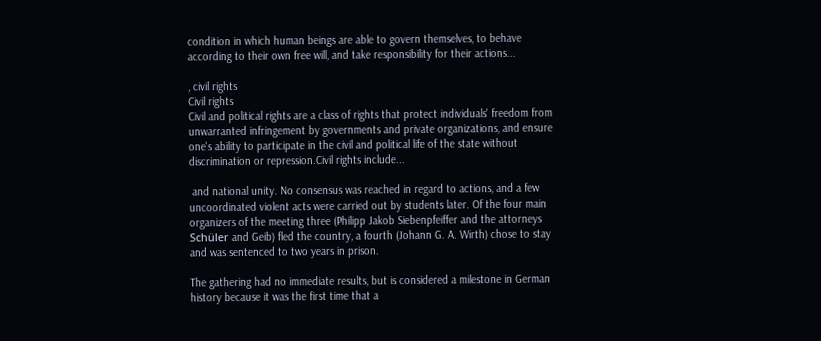condition in which human beings are able to govern themselves, to behave according to their own free will, and take responsibility for their actions...

, civil rights
Civil rights
Civil and political rights are a class of rights that protect individuals' freedom from unwarranted infringement by governments and private organizations, and ensure one's ability to participate in the civil and political life of the state without discrimination or repression.Civil rights include...

 and national unity. No consensus was reached in regard to actions, and a few uncoordinated violent acts were carried out by students later. Of the four main organizers of the meeting three (Philipp Jakob Siebenpfeiffer and the attorneys Schüler and Geib) fled the country, a fourth (Johann G. A. Wirth) chose to stay and was sentenced to two years in prison.

The gathering had no immediate results, but is considered a milestone in German history because it was the first time that a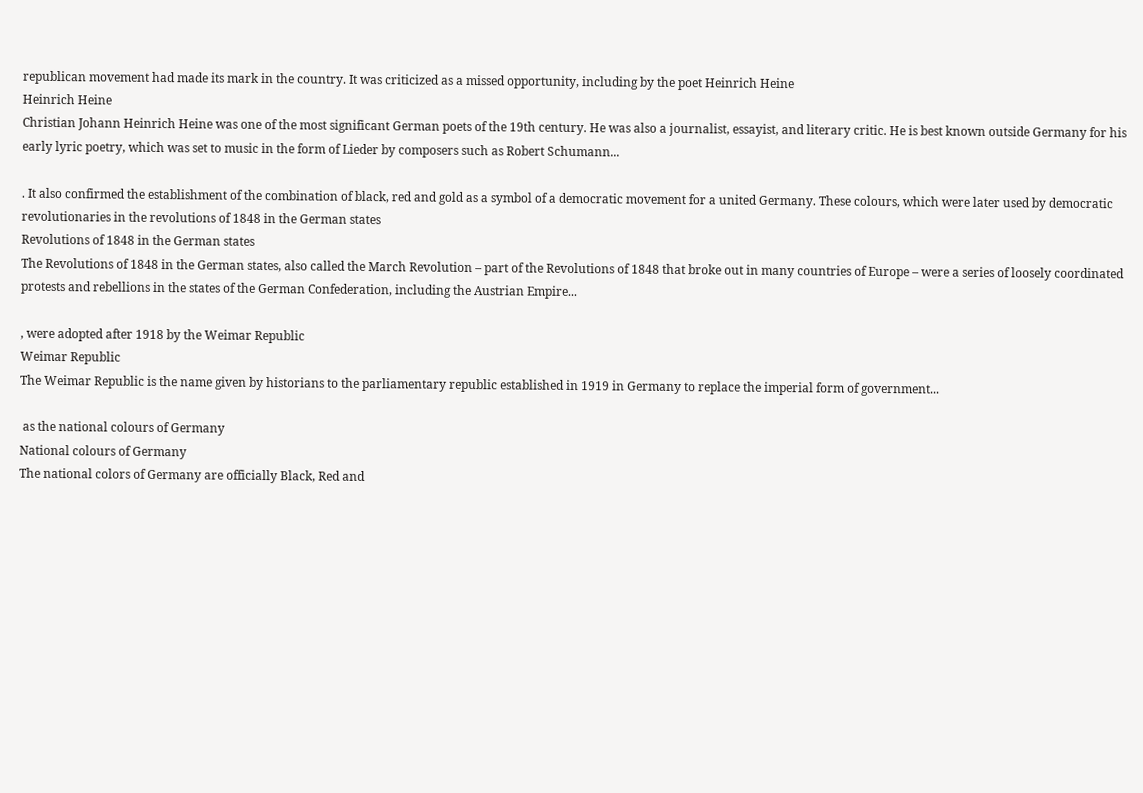republican movement had made its mark in the country. It was criticized as a missed opportunity, including by the poet Heinrich Heine
Heinrich Heine
Christian Johann Heinrich Heine was one of the most significant German poets of the 19th century. He was also a journalist, essayist, and literary critic. He is best known outside Germany for his early lyric poetry, which was set to music in the form of Lieder by composers such as Robert Schumann...

. It also confirmed the establishment of the combination of black, red and gold as a symbol of a democratic movement for a united Germany. These colours, which were later used by democratic revolutionaries in the revolutions of 1848 in the German states
Revolutions of 1848 in the German states
The Revolutions of 1848 in the German states, also called the March Revolution – part of the Revolutions of 1848 that broke out in many countries of Europe – were a series of loosely coordinated protests and rebellions in the states of the German Confederation, including the Austrian Empire...

, were adopted after 1918 by the Weimar Republic
Weimar Republic
The Weimar Republic is the name given by historians to the parliamentary republic established in 1919 in Germany to replace the imperial form of government...

 as the national colours of Germany
National colours of Germany
The national colors of Germany are officially Black, Red and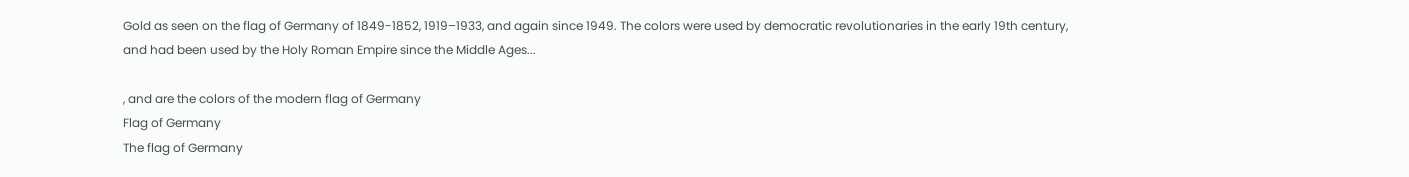Gold as seen on the flag of Germany of 1849-1852, 1919–1933, and again since 1949. The colors were used by democratic revolutionaries in the early 19th century, and had been used by the Holy Roman Empire since the Middle Ages...

, and are the colors of the modern flag of Germany
Flag of Germany
The flag of Germany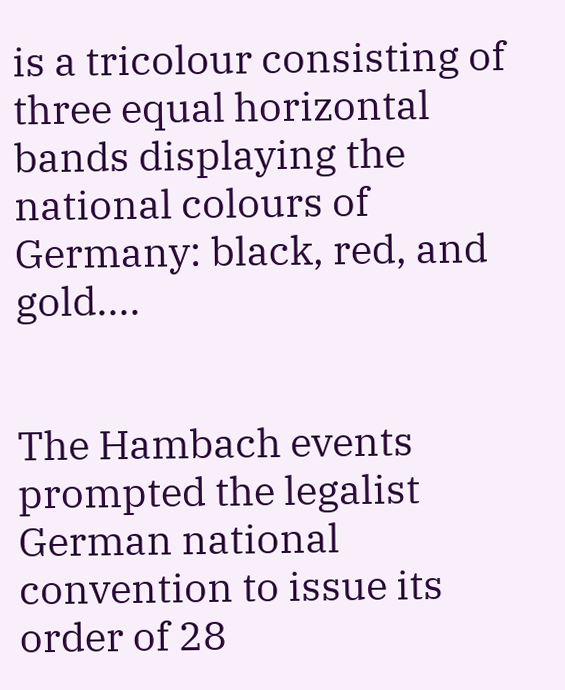is a tricolour consisting of three equal horizontal bands displaying the national colours of Germany: black, red, and gold....


The Hambach events prompted the legalist German national convention to issue its order of 28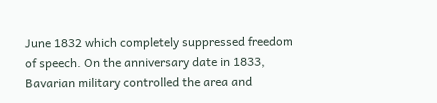June 1832 which completely suppressed freedom of speech. On the anniversary date in 1833, Bavarian military controlled the area and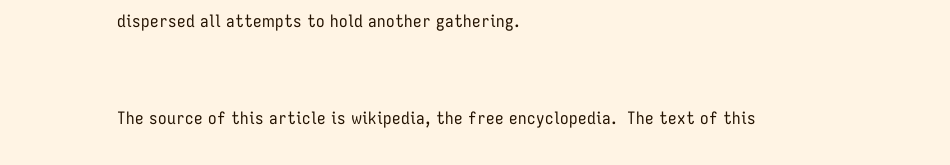dispersed all attempts to hold another gathering.


The source of this article is wikipedia, the free encyclopedia.  The text of this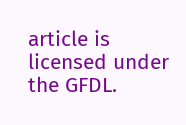article is licensed under the GFDL.